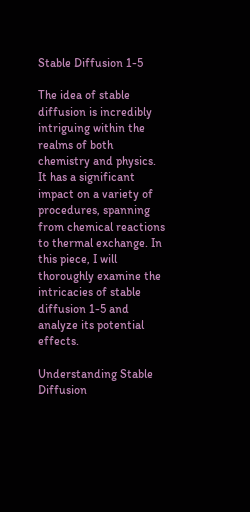Stable Diffusion 1-5

The idea of stable diffusion is incredibly intriguing within the realms of both chemistry and physics. It has a significant impact on a variety of procedures, spanning from chemical reactions to thermal exchange. In this piece, I will thoroughly examine the intricacies of stable diffusion 1-5 and analyze its potential effects.

Understanding Stable Diffusion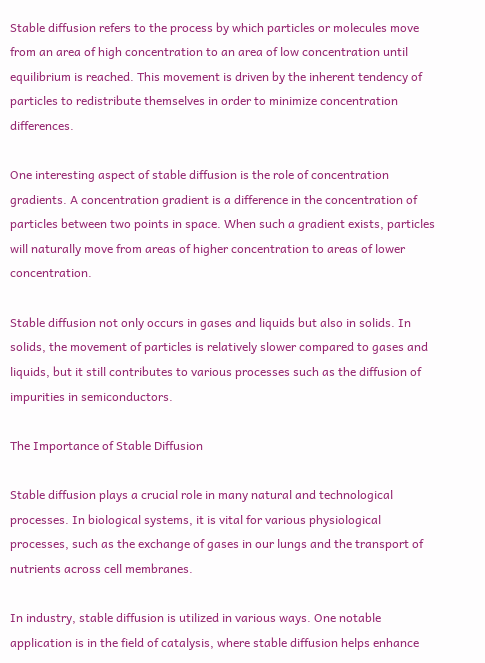Stable diffusion refers to the process by which particles or molecules move from an area of high concentration to an area of low concentration until equilibrium is reached. This movement is driven by the inherent tendency of particles to redistribute themselves in order to minimize concentration differences.

One interesting aspect of stable diffusion is the role of concentration gradients. A concentration gradient is a difference in the concentration of particles between two points in space. When such a gradient exists, particles will naturally move from areas of higher concentration to areas of lower concentration.

Stable diffusion not only occurs in gases and liquids but also in solids. In solids, the movement of particles is relatively slower compared to gases and liquids, but it still contributes to various processes such as the diffusion of impurities in semiconductors.

The Importance of Stable Diffusion

Stable diffusion plays a crucial role in many natural and technological processes. In biological systems, it is vital for various physiological processes, such as the exchange of gases in our lungs and the transport of nutrients across cell membranes.

In industry, stable diffusion is utilized in various ways. One notable application is in the field of catalysis, where stable diffusion helps enhance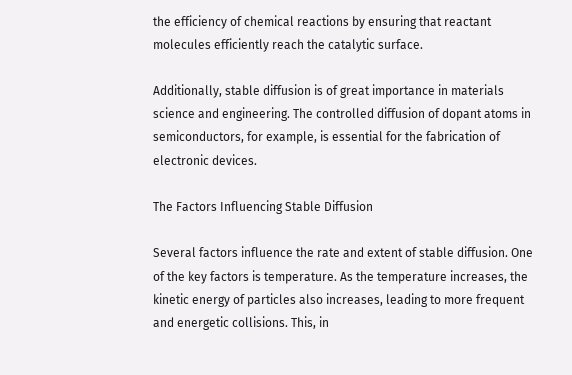the efficiency of chemical reactions by ensuring that reactant molecules efficiently reach the catalytic surface.

Additionally, stable diffusion is of great importance in materials science and engineering. The controlled diffusion of dopant atoms in semiconductors, for example, is essential for the fabrication of electronic devices.

The Factors Influencing Stable Diffusion

Several factors influence the rate and extent of stable diffusion. One of the key factors is temperature. As the temperature increases, the kinetic energy of particles also increases, leading to more frequent and energetic collisions. This, in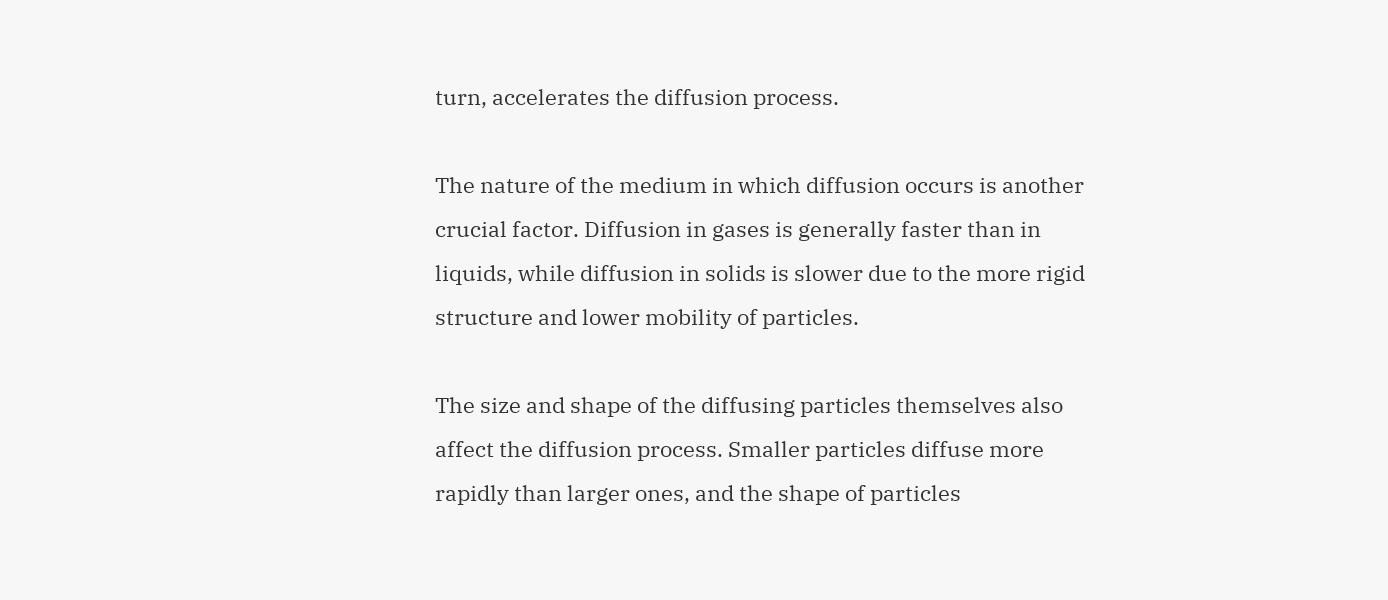turn, accelerates the diffusion process.

The nature of the medium in which diffusion occurs is another crucial factor. Diffusion in gases is generally faster than in liquids, while diffusion in solids is slower due to the more rigid structure and lower mobility of particles.

The size and shape of the diffusing particles themselves also affect the diffusion process. Smaller particles diffuse more rapidly than larger ones, and the shape of particles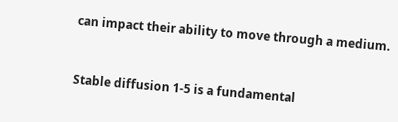can impact their ability to move through a medium.


Stable diffusion 1-5 is a fundamental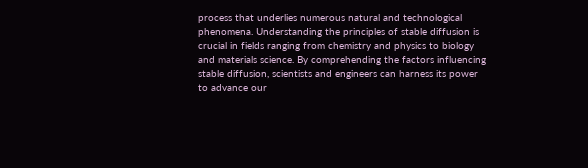process that underlies numerous natural and technological phenomena. Understanding the principles of stable diffusion is crucial in fields ranging from chemistry and physics to biology and materials science. By comprehending the factors influencing stable diffusion, scientists and engineers can harness its power to advance our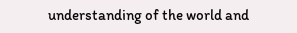understanding of the world and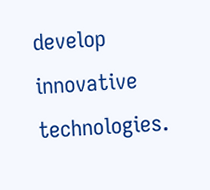develop innovative technologies.